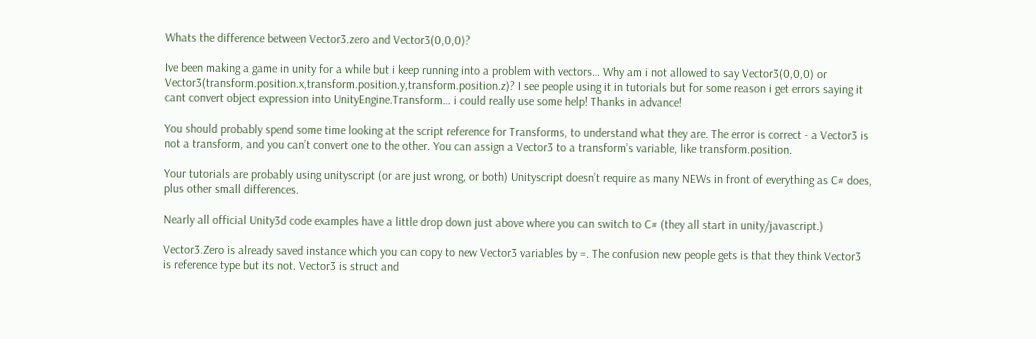Whats the difference between Vector3.zero and Vector3(0,0,0)?

Ive been making a game in unity for a while but i keep running into a problem with vectors… Why am i not allowed to say Vector3(0,0,0) or Vector3(transform.position.x,transform.position.y,transform.position.z)? I see people using it in tutorials but for some reason i get errors saying it cant convert object expression into UnityEngine.Transform… i could really use some help! Thanks in advance!

You should probably spend some time looking at the script reference for Transforms, to understand what they are. The error is correct - a Vector3 is not a transform, and you can’t convert one to the other. You can assign a Vector3 to a transform’s variable, like transform.position.

Your tutorials are probably using unityscript (or are just wrong, or both) Unityscript doesn’t require as many NEWs in front of everything as C# does, plus other small differences.

Nearly all official Unity3d code examples have a little drop down just above where you can switch to C# (they all start in unity/javascript.)

Vector3.Zero is already saved instance which you can copy to new Vector3 variables by =. The confusion new people gets is that they think Vector3 is reference type but its not. Vector3 is struct and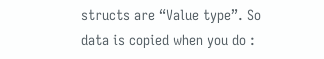structs are “Value type”. So data is copied when you do :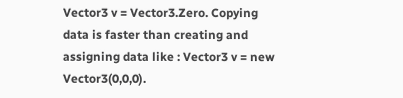Vector3 v = Vector3.Zero. Copying data is faster than creating and assigning data like : Vector3 v = new Vector3(0,0,0).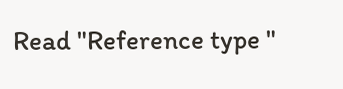Read "Reference type "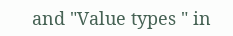and "Value types " in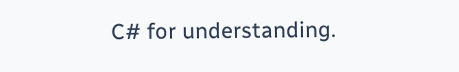C# for understanding.